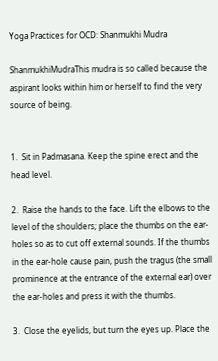Yoga Practices for OCD: Shanmukhi Mudra

ShanmukhiMudraThis mudra is so called because the aspirant looks within him or herself to find the very source of being.


1.  Sit in Padmasana. Keep the spine erect and the head level.

2.  Raise the hands to the face. Lift the elbows to the level of the shoulders; place the thumbs on the ear-holes so as to cut off external sounds. If the thumbs in the ear-hole cause pain, push the tragus (the small prominence at the entrance of the external ear) over the ear-holes and press it with the thumbs.

3.  Close the eyelids, but turn the eyes up. Place the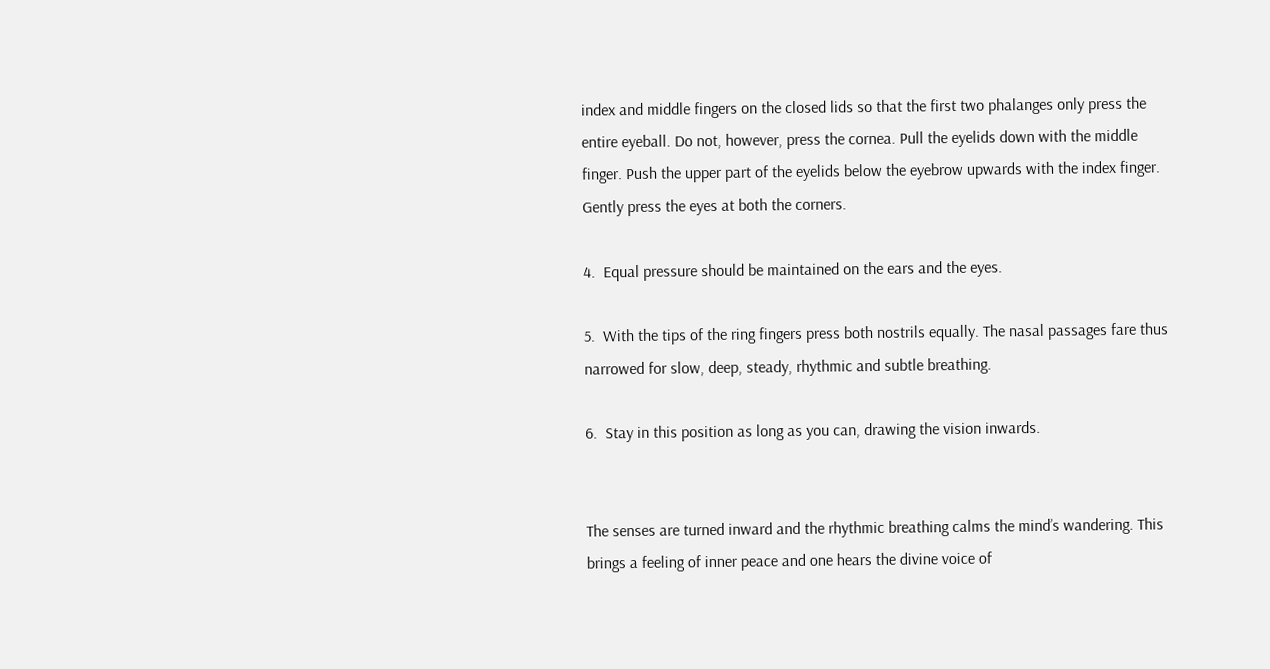index and middle fingers on the closed lids so that the first two phalanges only press the entire eyeball. Do not, however, press the cornea. Pull the eyelids down with the middle finger. Push the upper part of the eyelids below the eyebrow upwards with the index finger. Gently press the eyes at both the corners.

4.  Equal pressure should be maintained on the ears and the eyes.

5.  With the tips of the ring fingers press both nostrils equally. The nasal passages fare thus narrowed for slow, deep, steady, rhythmic and subtle breathing.

6.  Stay in this position as long as you can, drawing the vision inwards.


The senses are turned inward and the rhythmic breathing calms the mind’s wandering. This brings a feeling of inner peace and one hears the divine voice of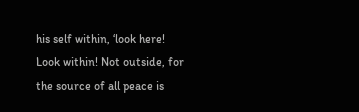his self within, ‘look here! Look within! Not outside, for the source of all peace is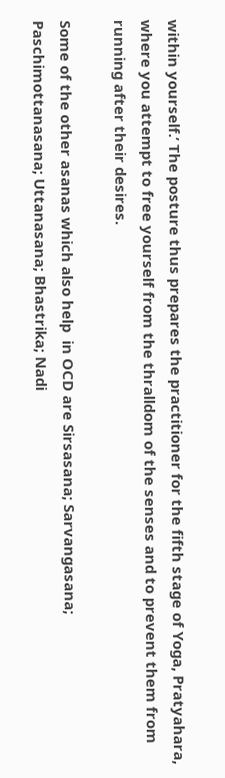within yourself.’ The posture thus prepares the practitioner for the fifth stage of Yoga, Pratyahara, where you attempt to free yourself from the thralldom of the senses and to prevent them from running after their desires.

Some of the other asanas which also help  in OCD are Sirsasana; Sarvangasana; Paschimottanasana; Uttanasana; Bhastrika; Nadi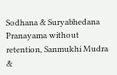Sodhana & Suryabhedana Pranayama without retention, Sanmukhi Mudra &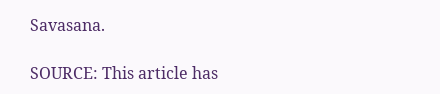Savasana.

SOURCE: This article has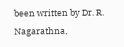been written by Dr. R. Nagarathna,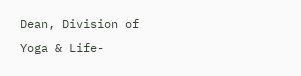Dean, Division of Yoga & Life-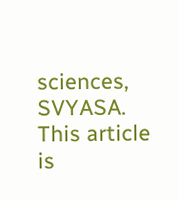sciences, SVYASA.
This article is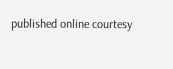published online courtesy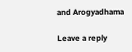and Arogyadhama

Leave a reply